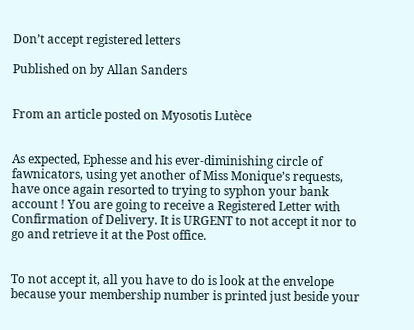Don’t accept registered letters

Published on by Allan Sanders


From an article posted on Myosotis Lutèce


As expected, Ephesse and his ever-diminishing circle of fawnicators, using yet another of Miss Monique’s requests, have once again resorted to trying to syphon your bank account ! You are going to receive a Registered Letter with Confirmation of Delivery. It is URGENT to not accept it nor to go and retrieve it at the Post office.


To not accept it, all you have to do is look at the envelope because your membership number is printed just beside your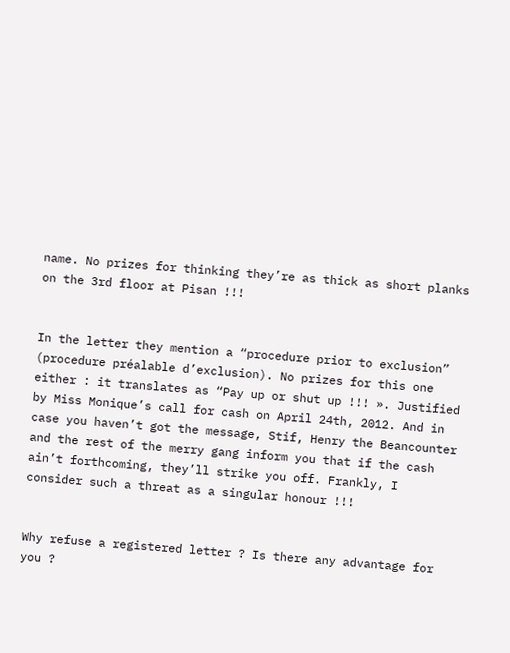name. No prizes for thinking they’re as thick as short planks on the 3rd floor at Pisan !!!


In the letter they mention a “procedure prior to exclusion” (procedure préalable d’exclusion). No prizes for this one either : it translates as “Pay up or shut up !!! ». Justified by Miss Monique’s call for cash on April 24th, 2012. And in case you haven’t got the message, Stif, Henry the Beancounter and the rest of the merry gang inform you that if the cash ain’t forthcoming, they’ll strike you off. Frankly, I consider such a threat as a singular honour !!!


Why refuse a registered letter ? Is there any advantage for you ?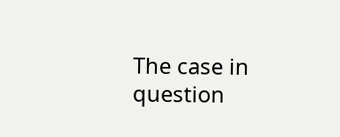The case in question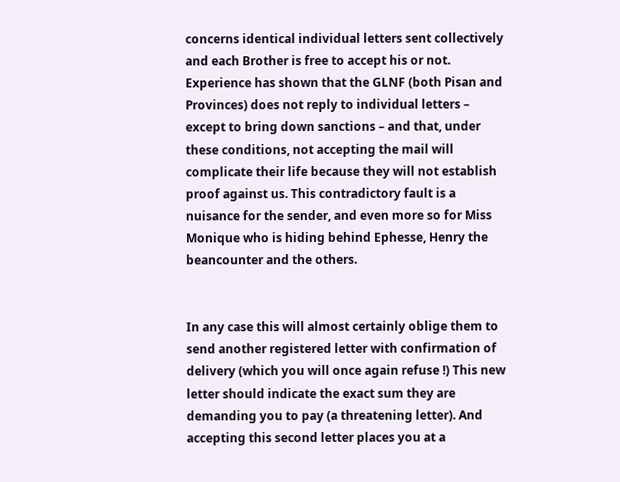concerns identical individual letters sent collectively and each Brother is free to accept his or not. Experience has shown that the GLNF (both Pisan and Provinces) does not reply to individual letters – except to bring down sanctions – and that, under these conditions, not accepting the mail will complicate their life because they will not establish proof against us. This contradictory fault is a nuisance for the sender, and even more so for Miss Monique who is hiding behind Ephesse, Henry the beancounter and the others.


In any case this will almost certainly oblige them to send another registered letter with confirmation of delivery (which you will once again refuse !) This new letter should indicate the exact sum they are demanding you to pay (a threatening letter). And accepting this second letter places you at a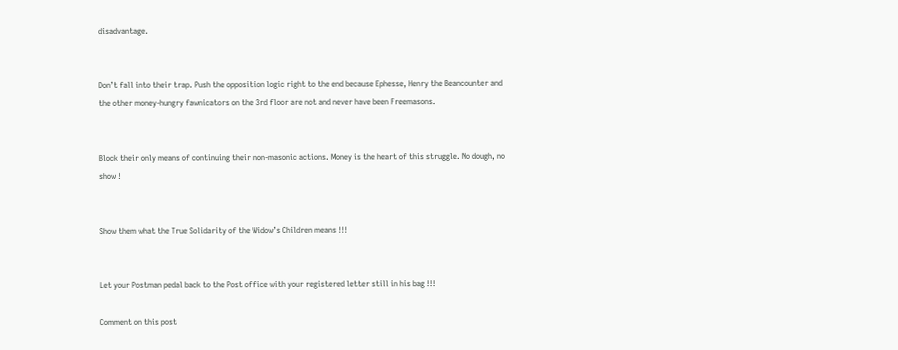disadvantage.


Don’t fall into their trap. Push the opposition logic right to the end because Ephesse, Henry the Beancounter and the other money-hungry fawnicators on the 3rd floor are not and never have been Freemasons.


Block their only means of continuing their non-masonic actions. Money is the heart of this struggle. No dough, no show !


Show them what the True Solidarity of the Widow’s Children means !!!


Let your Postman pedal back to the Post office with your registered letter still in his bag !!!

Comment on this post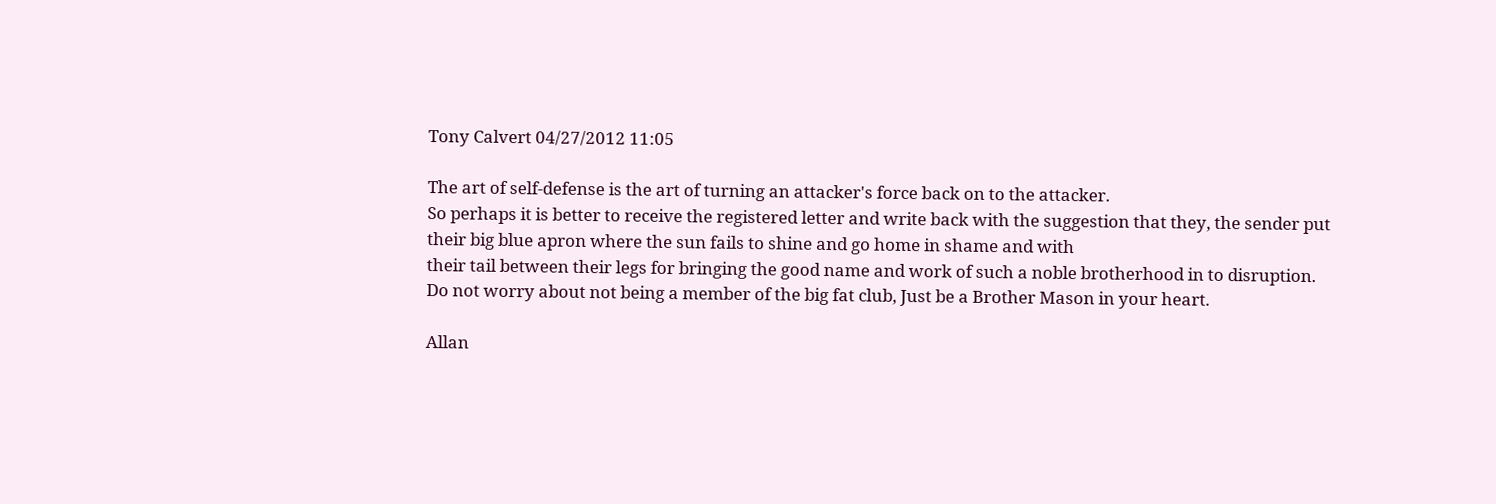Tony Calvert 04/27/2012 11:05

The art of self-defense is the art of turning an attacker's force back on to the attacker.
So perhaps it is better to receive the registered letter and write back with the suggestion that they, the sender put their big blue apron where the sun fails to shine and go home in shame and with
their tail between their legs for bringing the good name and work of such a noble brotherhood in to disruption.
Do not worry about not being a member of the big fat club, Just be a Brother Mason in your heart.

Allan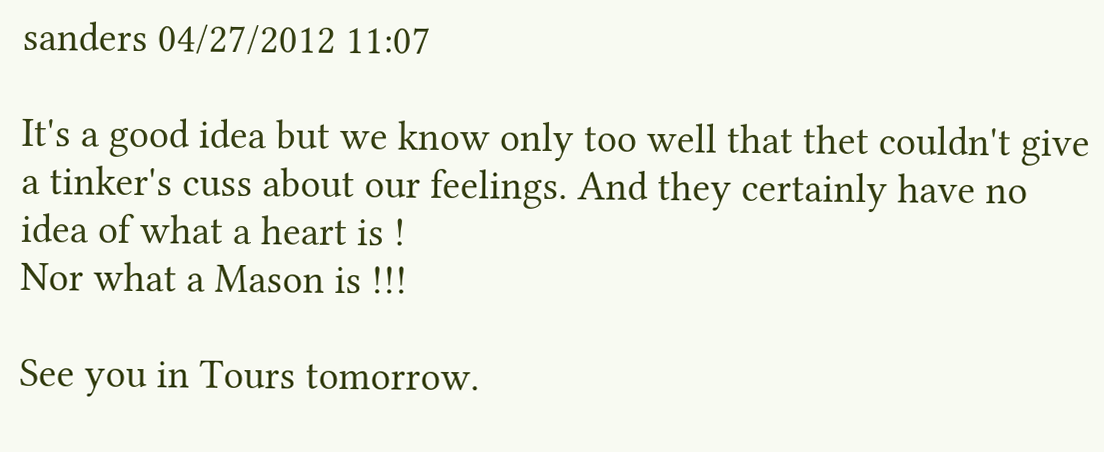sanders 04/27/2012 11:07

It's a good idea but we know only too well that thet couldn't give a tinker's cuss about our feelings. And they certainly have no idea of what a heart is !
Nor what a Mason is !!!

See you in Tours tomorrow.